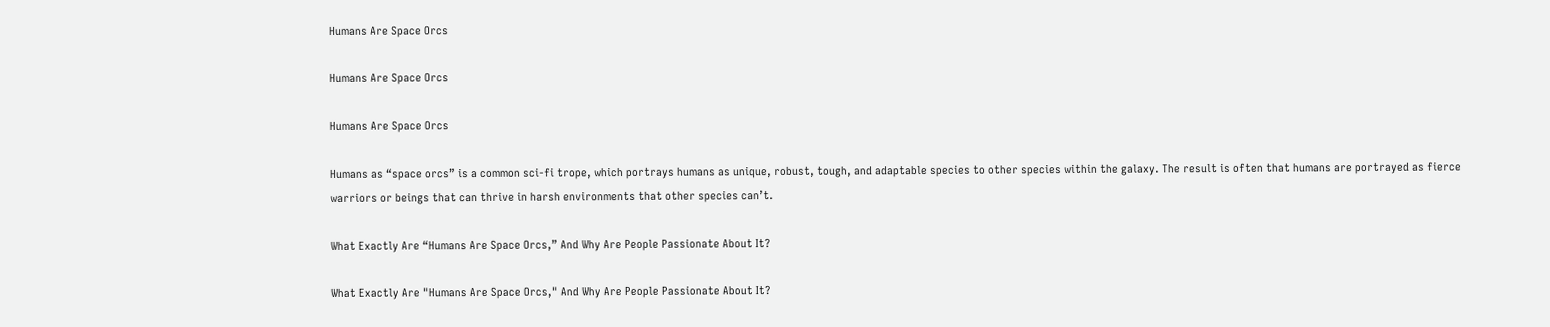Humans Are Space Orcs

Humans Are Space Orcs

Humans Are Space Orcs

Humans as “space orcs” is a common sci-fi trope, which portrays humans as unique, robust, tough, and adaptable species to other species within the galaxy. The result is often that humans are portrayed as fierce warriors or beings that can thrive in harsh environments that other species can’t.

What Exactly Are “Humans Are Space Orcs,” And Why Are People Passionate About It?

What Exactly Are "Humans Are Space Orcs," And Why Are People Passionate About It?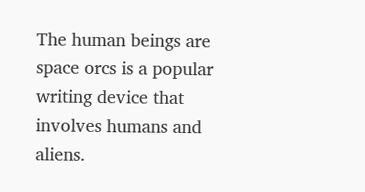The human beings are space orcs is a popular writing device that involves humans and aliens.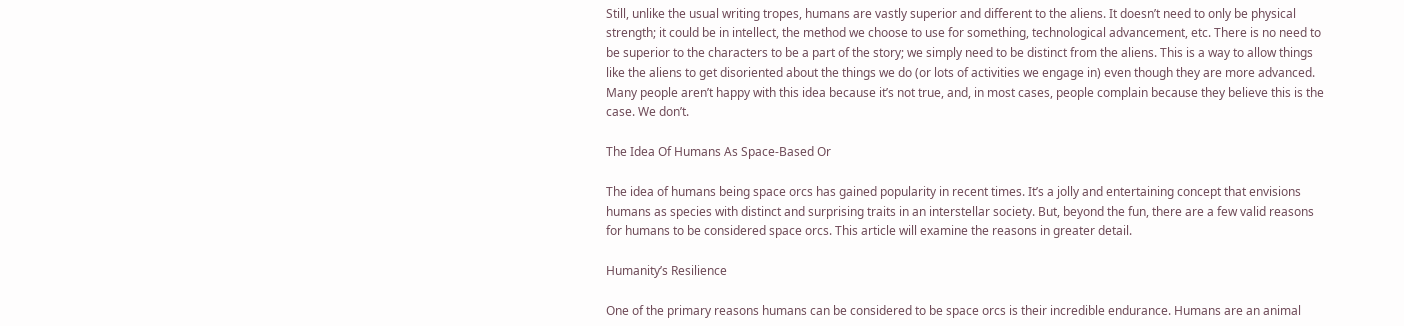Still, unlike the usual writing tropes, humans are vastly superior and different to the aliens. It doesn’t need to only be physical strength; it could be in intellect, the method we choose to use for something, technological advancement, etc. There is no need to be superior to the characters to be a part of the story; we simply need to be distinct from the aliens. This is a way to allow things like the aliens to get disoriented about the things we do (or lots of activities we engage in) even though they are more advanced. Many people aren’t happy with this idea because it’s not true, and, in most cases, people complain because they believe this is the case. We don’t.

The Idea Of Humans As Space-Based Or

The idea of humans being space orcs has gained popularity in recent times. It’s a jolly and entertaining concept that envisions humans as species with distinct and surprising traits in an interstellar society. But, beyond the fun, there are a few valid reasons for humans to be considered space orcs. This article will examine the reasons in greater detail.

Humanity’s Resilience

One of the primary reasons humans can be considered to be space orcs is their incredible endurance. Humans are an animal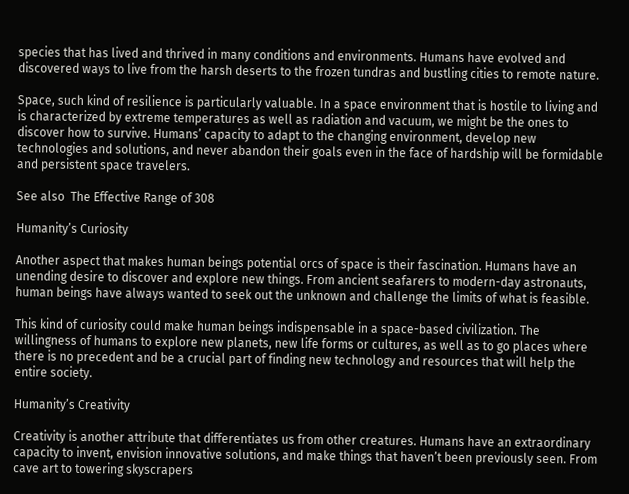species that has lived and thrived in many conditions and environments. Humans have evolved and discovered ways to live from the harsh deserts to the frozen tundras and bustling cities to remote nature.

Space, such kind of resilience is particularly valuable. In a space environment that is hostile to living and is characterized by extreme temperatures as well as radiation and vacuum, we might be the ones to discover how to survive. Humans’ capacity to adapt to the changing environment, develop new technologies and solutions, and never abandon their goals even in the face of hardship will be formidable and persistent space travelers.

See also  The Effective Range of 308

Humanity’s Curiosity

Another aspect that makes human beings potential orcs of space is their fascination. Humans have an unending desire to discover and explore new things. From ancient seafarers to modern-day astronauts, human beings have always wanted to seek out the unknown and challenge the limits of what is feasible.

This kind of curiosity could make human beings indispensable in a space-based civilization. The willingness of humans to explore new planets, new life forms or cultures, as well as to go places where there is no precedent and be a crucial part of finding new technology and resources that will help the entire society.

Humanity’s Creativity

Creativity is another attribute that differentiates us from other creatures. Humans have an extraordinary capacity to invent, envision innovative solutions, and make things that haven’t been previously seen. From cave art to towering skyscrapers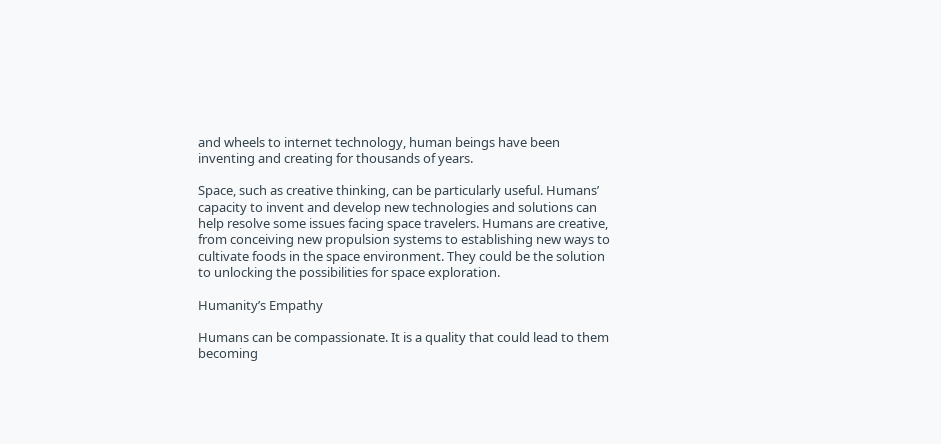and wheels to internet technology, human beings have been inventing and creating for thousands of years.

Space, such as creative thinking, can be particularly useful. Humans’ capacity to invent and develop new technologies and solutions can help resolve some issues facing space travelers. Humans are creative, from conceiving new propulsion systems to establishing new ways to cultivate foods in the space environment. They could be the solution to unlocking the possibilities for space exploration.

Humanity’s Empathy

Humans can be compassionate. It is a quality that could lead to them becoming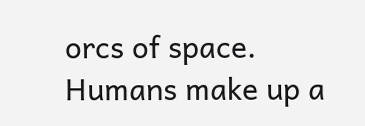orcs of space. Humans make up a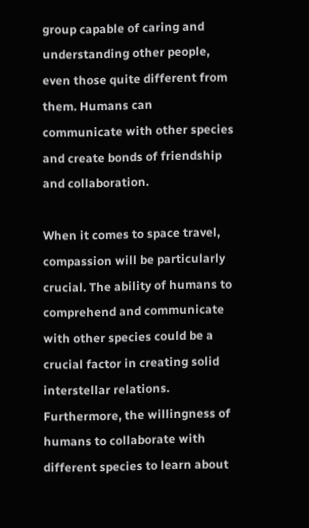group capable of caring and understanding other people, even those quite different from them. Humans can communicate with other species and create bonds of friendship and collaboration.

When it comes to space travel, compassion will be particularly crucial. The ability of humans to comprehend and communicate with other species could be a crucial factor in creating solid interstellar relations. Furthermore, the willingness of humans to collaborate with different species to learn about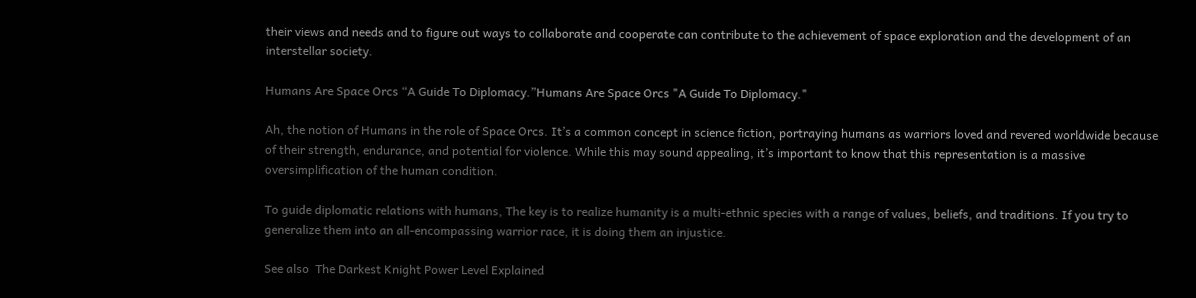their views and needs and to figure out ways to collaborate and cooperate can contribute to the achievement of space exploration and the development of an interstellar society.

Humans Are Space Orcs “A Guide To Diplomacy.”Humans Are Space Orcs "A Guide To Diplomacy."

Ah, the notion of Humans in the role of Space Orcs. It’s a common concept in science fiction, portraying humans as warriors loved and revered worldwide because of their strength, endurance, and potential for violence. While this may sound appealing, it’s important to know that this representation is a massive oversimplification of the human condition.

To guide diplomatic relations with humans, The key is to realize humanity is a multi-ethnic species with a range of values, beliefs, and traditions. If you try to generalize them into an all-encompassing warrior race, it is doing them an injustice.

See also  The Darkest Knight Power Level Explained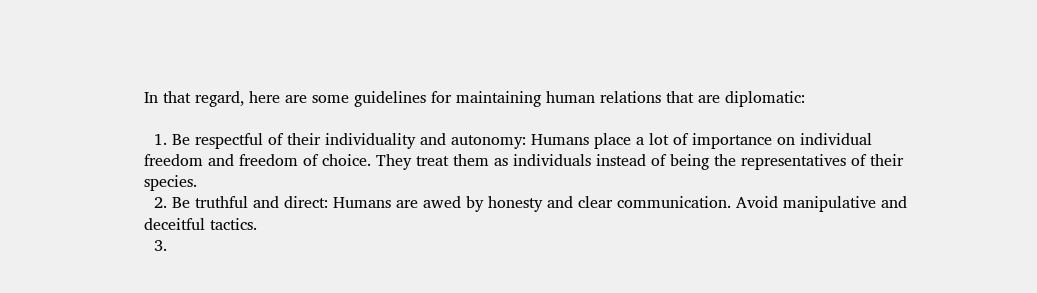In that regard, here are some guidelines for maintaining human relations that are diplomatic:

  1. Be respectful of their individuality and autonomy: Humans place a lot of importance on individual freedom and freedom of choice. They treat them as individuals instead of being the representatives of their species.
  2. Be truthful and direct: Humans are awed by honesty and clear communication. Avoid manipulative and deceitful tactics.
  3.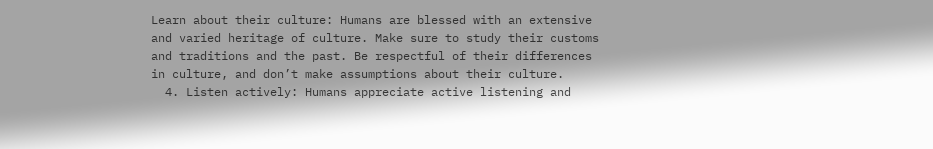Learn about their culture: Humans are blessed with an extensive and varied heritage of culture. Make sure to study their customs and traditions and the past. Be respectful of their differences in culture, and don’t make assumptions about their culture.
  4. Listen actively: Humans appreciate active listening and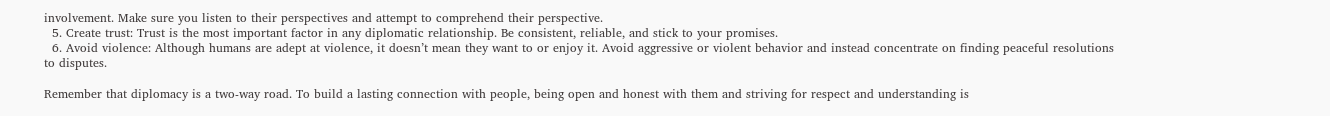involvement. Make sure you listen to their perspectives and attempt to comprehend their perspective.
  5. Create trust: Trust is the most important factor in any diplomatic relationship. Be consistent, reliable, and stick to your promises.
  6. Avoid violence: Although humans are adept at violence, it doesn’t mean they want to or enjoy it. Avoid aggressive or violent behavior and instead concentrate on finding peaceful resolutions to disputes.

Remember that diplomacy is a two-way road. To build a lasting connection with people, being open and honest with them and striving for respect and understanding is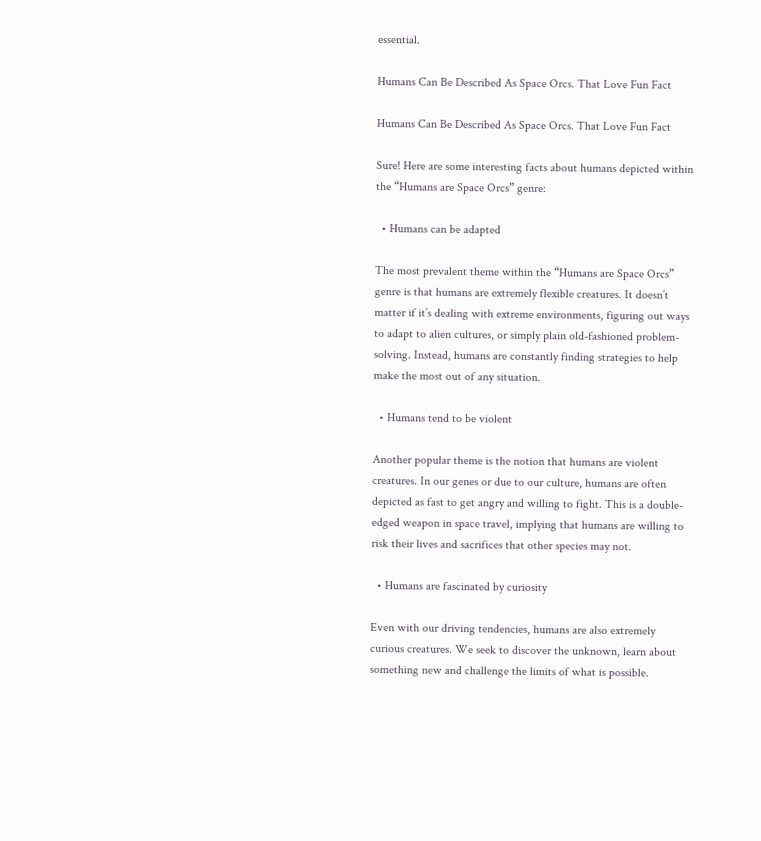essential.

Humans Can Be Described As Space Orcs. That Love Fun Fact

Humans Can Be Described As Space Orcs. That Love Fun Fact

Sure! Here are some interesting facts about humans depicted within the “Humans are Space Orcs” genre:

  • Humans can be adapted

The most prevalent theme within the “Humans are Space Orcs” genre is that humans are extremely flexible creatures. It doesn’t matter if it’s dealing with extreme environments, figuring out ways to adapt to alien cultures, or simply plain old-fashioned problem-solving. Instead, humans are constantly finding strategies to help make the most out of any situation.

  • Humans tend to be violent

Another popular theme is the notion that humans are violent creatures. In our genes or due to our culture, humans are often depicted as fast to get angry and willing to fight. This is a double-edged weapon in space travel, implying that humans are willing to risk their lives and sacrifices that other species may not.

  • Humans are fascinated by curiosity

Even with our driving tendencies, humans are also extremely curious creatures. We seek to discover the unknown, learn about something new and challenge the limits of what is possible.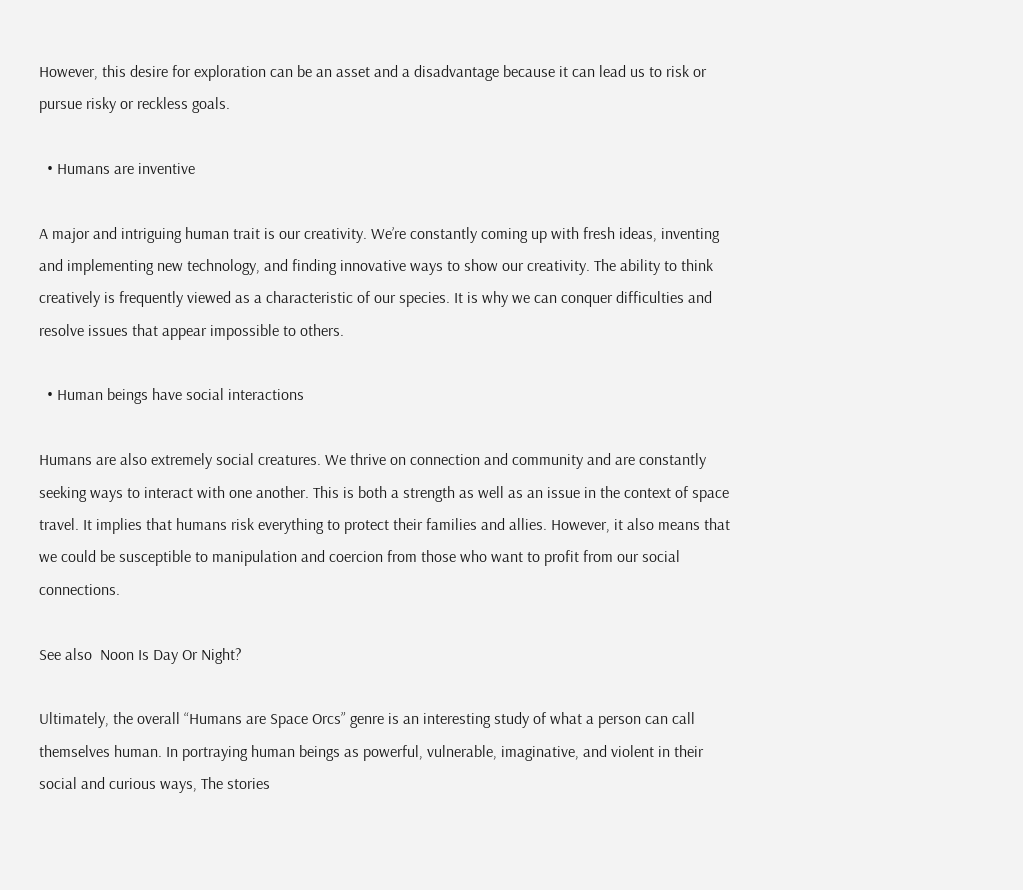However, this desire for exploration can be an asset and a disadvantage because it can lead us to risk or pursue risky or reckless goals.

  • Humans are inventive

A major and intriguing human trait is our creativity. We’re constantly coming up with fresh ideas, inventing and implementing new technology, and finding innovative ways to show our creativity. The ability to think creatively is frequently viewed as a characteristic of our species. It is why we can conquer difficulties and resolve issues that appear impossible to others.

  • Human beings have social interactions

Humans are also extremely social creatures. We thrive on connection and community and are constantly seeking ways to interact with one another. This is both a strength as well as an issue in the context of space travel. It implies that humans risk everything to protect their families and allies. However, it also means that we could be susceptible to manipulation and coercion from those who want to profit from our social connections.

See also  Noon Is Day Or Night?

Ultimately, the overall “Humans are Space Orcs” genre is an interesting study of what a person can call themselves human. In portraying human beings as powerful, vulnerable, imaginative, and violent in their social and curious ways, The stories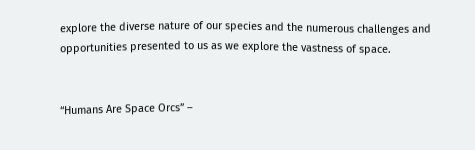explore the diverse nature of our species and the numerous challenges and opportunities presented to us as we explore the vastness of space.


“Humans Are Space Orcs” –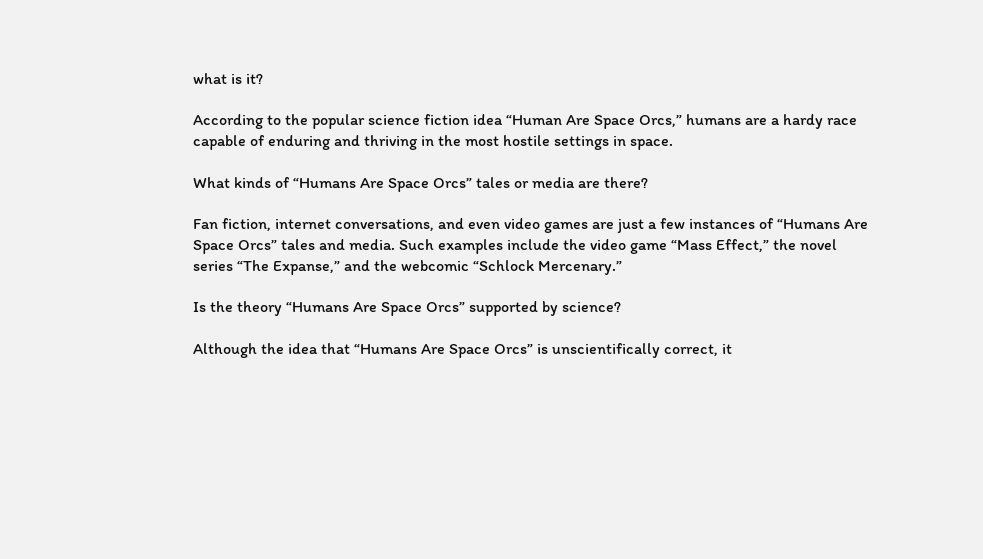what is it?

According to the popular science fiction idea “Human Are Space Orcs,” humans are a hardy race capable of enduring and thriving in the most hostile settings in space.

What kinds of “Humans Are Space Orcs” tales or media are there?

Fan fiction, internet conversations, and even video games are just a few instances of “Humans Are Space Orcs” tales and media. Such examples include the video game “Mass Effect,” the novel series “The Expanse,” and the webcomic “Schlock Mercenary.”

Is the theory “Humans Are Space Orcs” supported by science?

Although the idea that “Humans Are Space Orcs” is unscientifically correct, it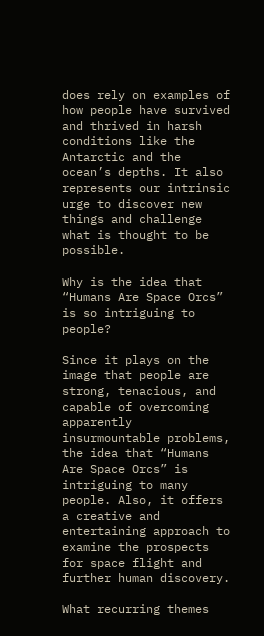does rely on examples of how people have survived and thrived in harsh conditions like the Antarctic and the ocean’s depths. It also represents our intrinsic urge to discover new things and challenge what is thought to be possible.

Why is the idea that “Humans Are Space Orcs” is so intriguing to people?

Since it plays on the image that people are strong, tenacious, and capable of overcoming apparently insurmountable problems, the idea that “Humans Are Space Orcs” is intriguing to many people. Also, it offers a creative and entertaining approach to examine the prospects for space flight and further human discovery.

What recurring themes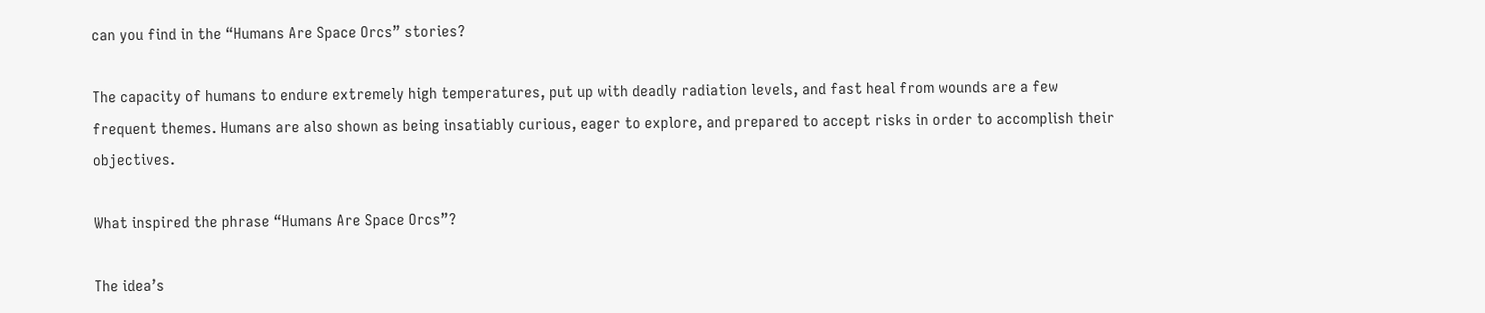can you find in the “Humans Are Space Orcs” stories?

The capacity of humans to endure extremely high temperatures, put up with deadly radiation levels, and fast heal from wounds are a few frequent themes. Humans are also shown as being insatiably curious, eager to explore, and prepared to accept risks in order to accomplish their objectives.

What inspired the phrase “Humans Are Space Orcs”?

The idea’s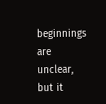beginnings are unclear, but it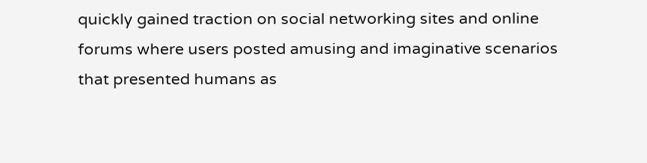quickly gained traction on social networking sites and online forums where users posted amusing and imaginative scenarios that presented humans as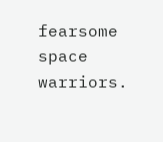fearsome space warriors.